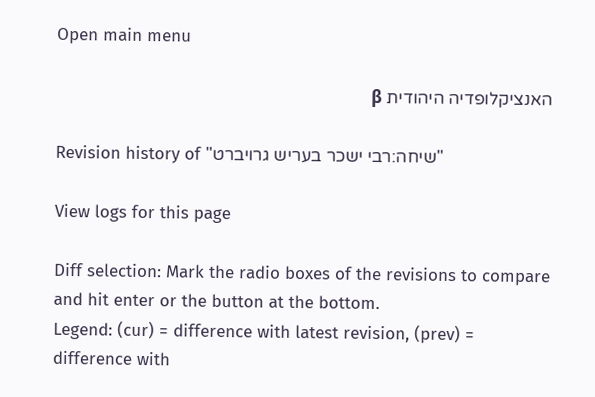Open main menu

האנציקלופדיה היהודית β

Revision history of "שיחה:רבי ישכר בעריש גרויברט"

View logs for this page

Diff selection: Mark the radio boxes of the revisions to compare and hit enter or the button at the bottom.
Legend: (cur) = difference with latest revision, (prev) = difference with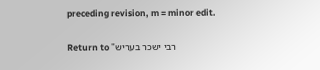preceding revision, m = minor edit.

Return to "רבי ישכר בעריש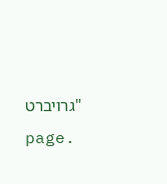גרויברט" page.